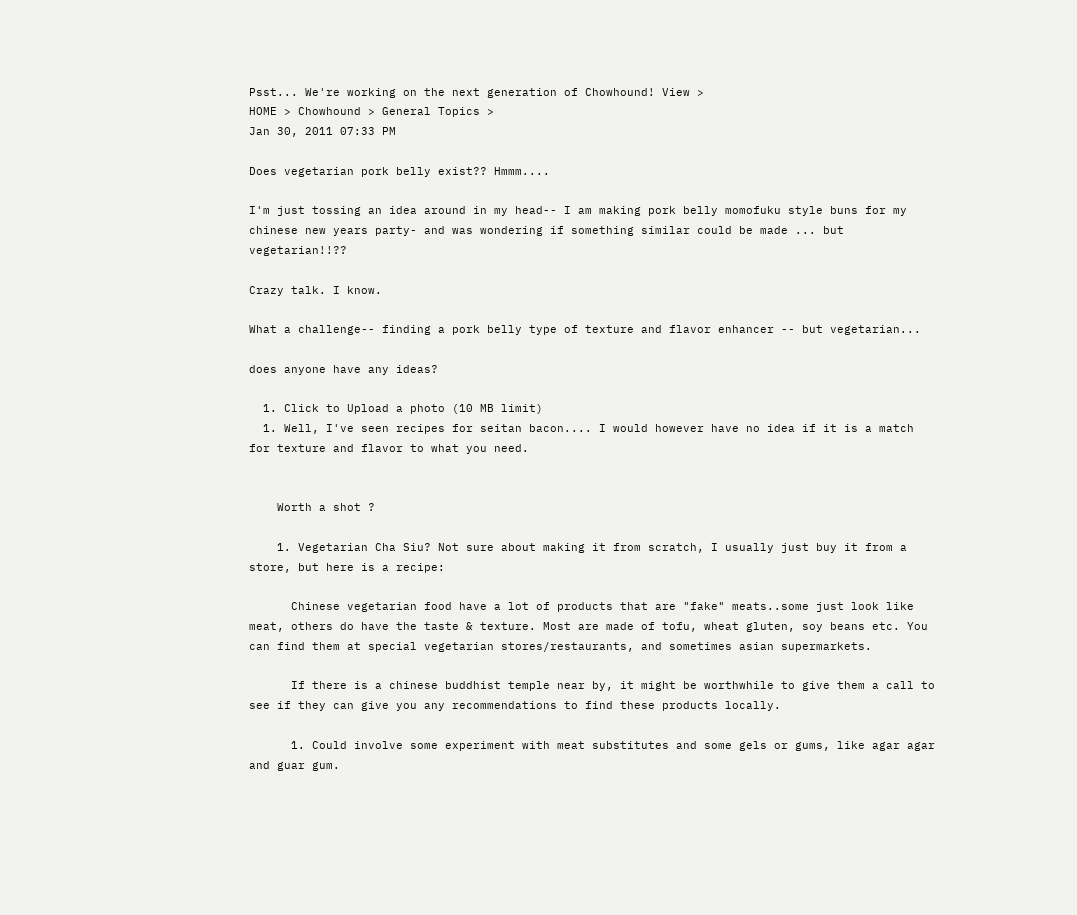Psst... We're working on the next generation of Chowhound! View >
HOME > Chowhound > General Topics >
Jan 30, 2011 07:33 PM

Does vegetarian pork belly exist?? Hmmm....

I'm just tossing an idea around in my head-- I am making pork belly momofuku style buns for my chinese new years party- and was wondering if something similar could be made ... but vegetarian!!??

Crazy talk. I know.

What a challenge-- finding a pork belly type of texture and flavor enhancer -- but vegetarian...

does anyone have any ideas?

  1. Click to Upload a photo (10 MB limit)
  1. Well, I've seen recipes for seitan bacon.... I would however have no idea if it is a match for texture and flavor to what you need.


    Worth a shot ?

    1. Vegetarian Cha Siu? Not sure about making it from scratch, I usually just buy it from a store, but here is a recipe:

      Chinese vegetarian food have a lot of products that are "fake" meats..some just look like meat, others do have the taste & texture. Most are made of tofu, wheat gluten, soy beans etc. You can find them at special vegetarian stores/restaurants, and sometimes asian supermarkets.

      If there is a chinese buddhist temple near by, it might be worthwhile to give them a call to see if they can give you any recommendations to find these products locally.

      1. Could involve some experiment with meat substitutes and some gels or gums, like agar agar and guar gum.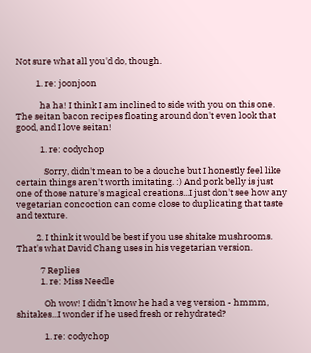Not sure what all you'd do, though.

          1. re: joonjoon

            ha ha! I think I am inclined to side with you on this one. The seitan bacon recipes floating around don't even look that good, and I love seitan!

            1. re: codychop

              Sorry, didn't mean to be a douche but I honestly feel like certain things aren't worth imitating. :) And pork belly is just one of those nature's magical creations...I just don't see how any vegetarian concoction can come close to duplicating that taste and texture.

          2. I think it would be best if you use shitake mushrooms. That's what David Chang uses in his vegetarian version.

            7 Replies
            1. re: Miss Needle

              Oh wow! I didn't know he had a veg version - hmmm, shitakes...I wonder if he used fresh or rehydrated?

              1. re: codychop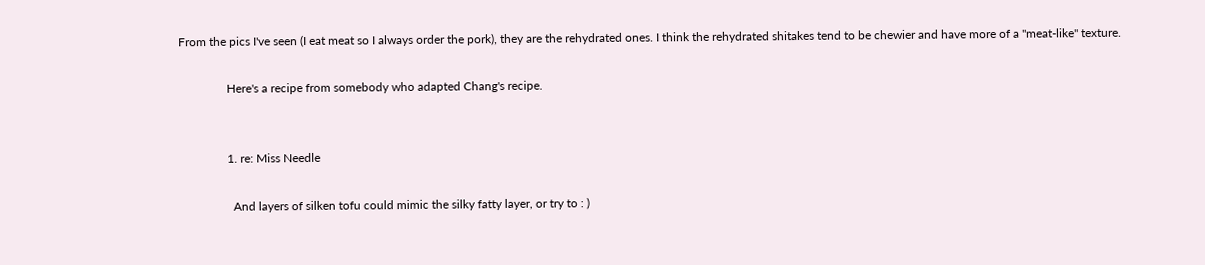From the pics I've seen (I eat meat so I always order the pork), they are the rehydrated ones. I think the rehydrated shitakes tend to be chewier and have more of a "meat-like" texture.

                Here's a recipe from somebody who adapted Chang's recipe.


                1. re: Miss Needle

                  And layers of silken tofu could mimic the silky fatty layer, or try to : )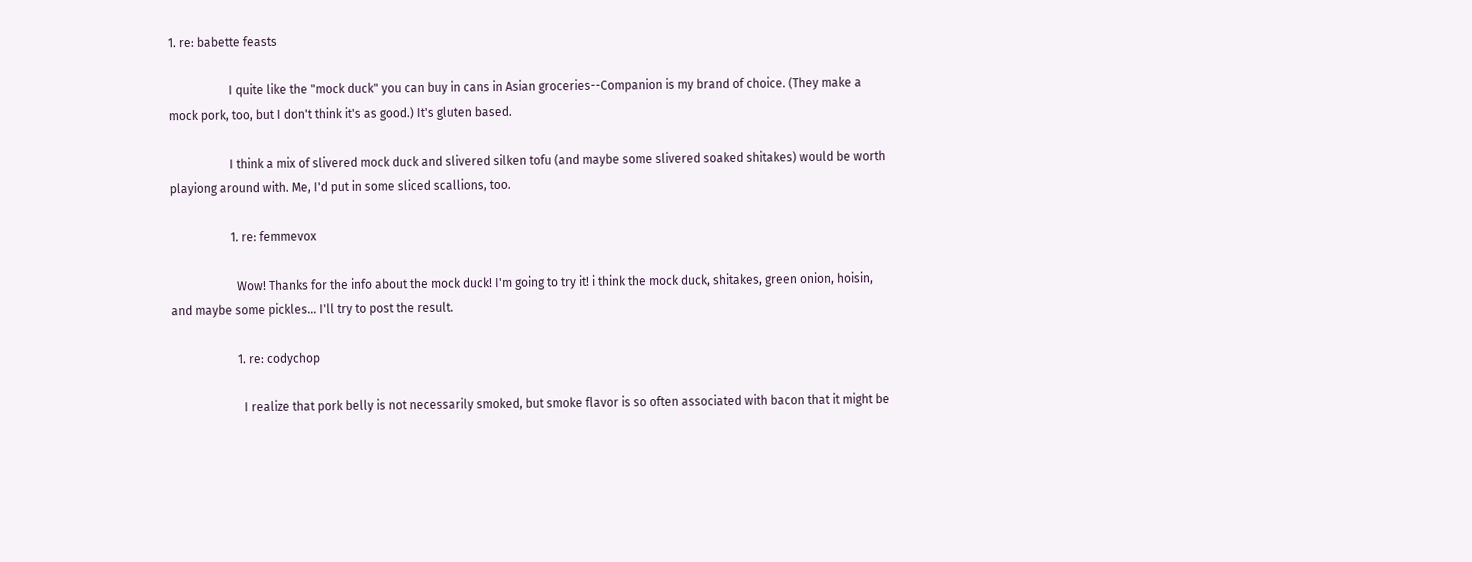1. re: babette feasts

                    I quite like the "mock duck" you can buy in cans in Asian groceries--Companion is my brand of choice. (They make a mock pork, too, but I don't think it's as good.) It's gluten based.

                    I think a mix of slivered mock duck and slivered silken tofu (and maybe some slivered soaked shitakes) would be worth playiong around with. Me, I'd put in some sliced scallions, too.

                    1. re: femmevox

                      Wow! Thanks for the info about the mock duck! I'm going to try it! i think the mock duck, shitakes, green onion, hoisin, and maybe some pickles... I'll try to post the result.

                      1. re: codychop

                        I realize that pork belly is not necessarily smoked, but smoke flavor is so often associated with bacon that it might be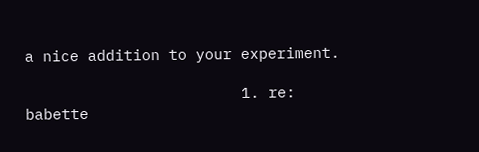a nice addition to your experiment.

                        1. re: babette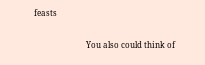feasts

                          You also could think of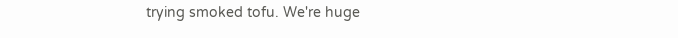trying smoked tofu. We're huge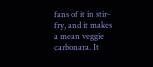fans of it in stir-fry, and it makes a mean veggie carbonara. It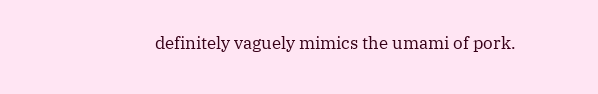definitely vaguely mimics the umami of pork.